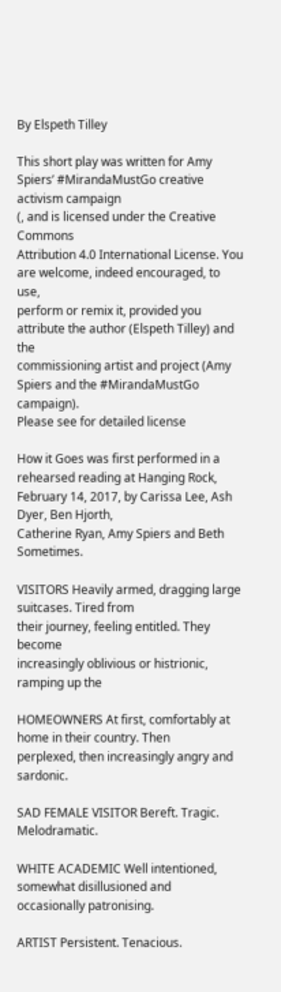By Elspeth Tilley

This short play was written for Amy Spiers’ #MirandaMustGo creative activism campaign
(, and is licensed under the Creative Commons
Attribution 4.0 International License. You are welcome, indeed encouraged, to use,
perform or remix it, provided you attribute the author (Elspeth Tilley) and the
commissioning artist and project (Amy Spiers and the #MirandaMustGo campaign).
Please see for detailed license

How it Goes was first performed in a rehearsed reading at Hanging Rock,
February 14, 2017, by Carissa Lee, Ash Dyer, Ben Hjorth,
Catherine Ryan, Amy Spiers and Beth Sometimes.

VISITORS Heavily armed, dragging large suitcases. Tired from
their journey, feeling entitled. They become
increasingly oblivious or histrionic, ramping up the

HOMEOWNERS At first, comfortably at home in their country. Then
perplexed, then increasingly angry and sardonic.

SAD FEMALE VISITOR Bereft. Tragic. Melodramatic.

WHITE ACADEMIC Well intentioned, somewhat disillusioned and
occasionally patronising.

ARTIST Persistent. Tenacious.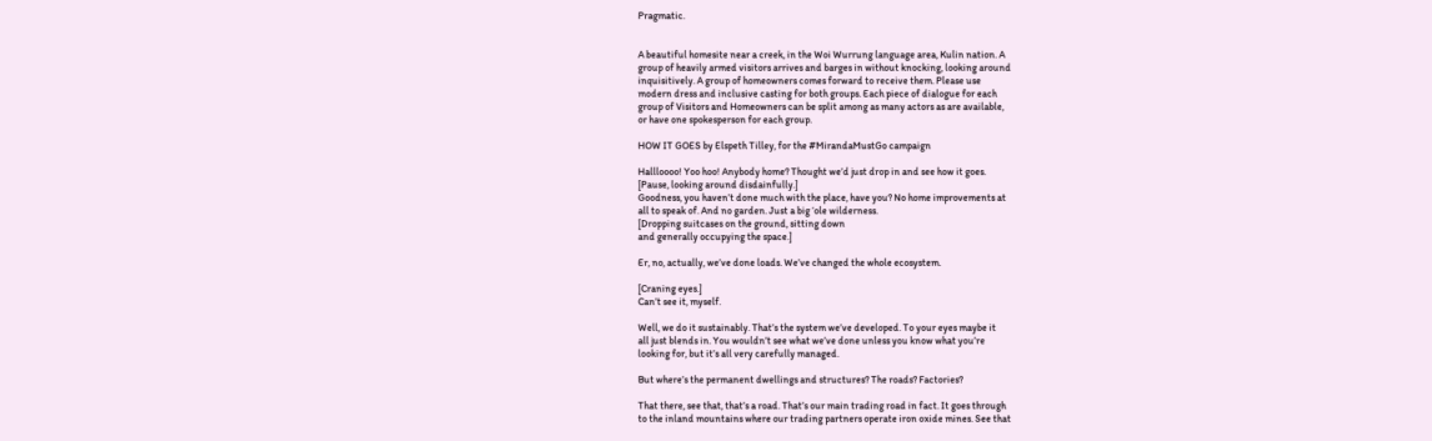Pragmatic.


A beautiful homesite near a creek, in the Woi Wurrung language area, Kulin nation. A
group of heavily armed visitors arrives and barges in without knocking, looking around
inquisitively. A group of homeowners comes forward to receive them. Please use
modern dress and inclusive casting for both groups. Each piece of dialogue for each
group of Visitors and Homeowners can be split among as many actors as are available,
or have one spokesperson for each group.

HOW IT GOES by Elspeth Tilley, for the #MirandaMustGo campaign

Hallloooo! Yoo hoo! Anybody home? Thought we’d just drop in and see how it goes.
[Pause, looking around disdainfully.]
Goodness, you haven’t done much with the place, have you? No home improvements at
all to speak of. And no garden. Just a big ‘ole wilderness.
[Dropping suitcases on the ground, sitting down
and generally occupying the space.]

Er, no, actually, we’ve done loads. We’ve changed the whole ecosystem.

[Craning eyes.]
Can’t see it, myself.

Well, we do it sustainably. That’s the system we’ve developed. To your eyes maybe it
all just blends in. You wouldn’t see what we’ve done unless you know what you’re
looking for, but it’s all very carefully managed.

But where’s the permanent dwellings and structures? The roads? Factories?

That there, see that, that’s a road. That’s our main trading road in fact. It goes through
to the inland mountains where our trading partners operate iron oxide mines. See that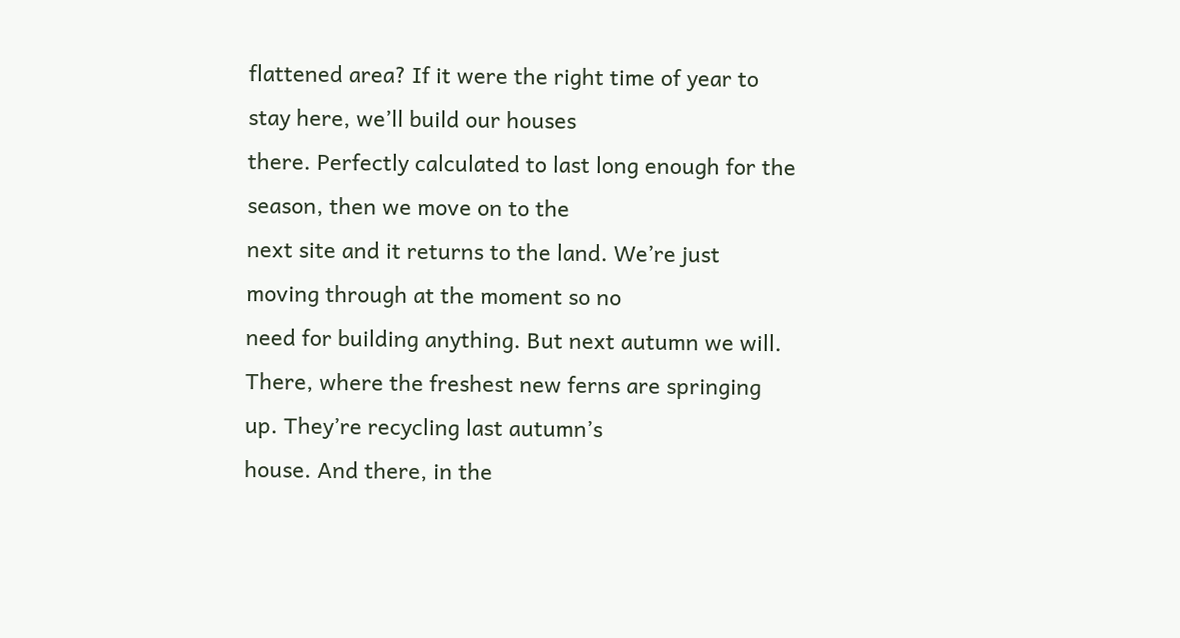flattened area? If it were the right time of year to stay here, we’ll build our houses
there. Perfectly calculated to last long enough for the season, then we move on to the
next site and it returns to the land. We’re just moving through at the moment so no
need for building anything. But next autumn we will.
There, where the freshest new ferns are springing up. They’re recycling last autumn’s
house. And there, in the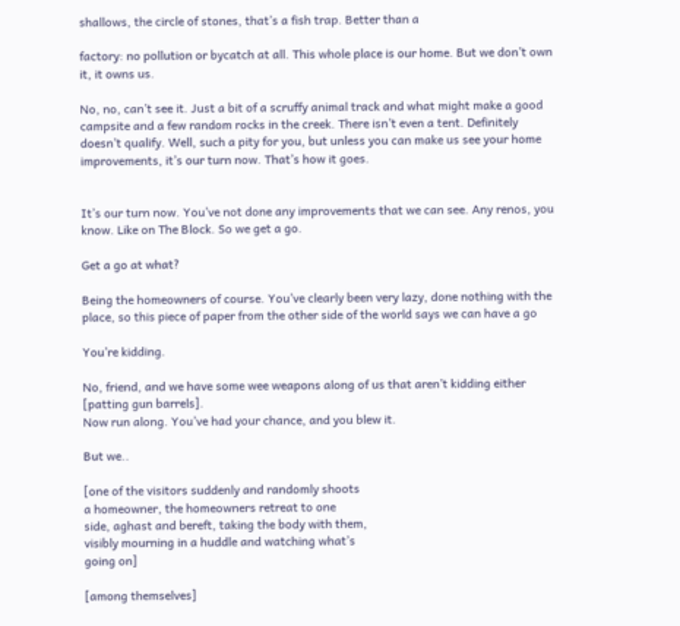shallows, the circle of stones, that’s a fish trap. Better than a

factory: no pollution or bycatch at all. This whole place is our home. But we don’t own
it, it owns us.

No, no, can’t see it. Just a bit of a scruffy animal track and what might make a good
campsite and a few random rocks in the creek. There isn’t even a tent. Definitely
doesn’t qualify. Well, such a pity for you, but unless you can make us see your home
improvements, it’s our turn now. That’s how it goes.


It’s our turn now. You’ve not done any improvements that we can see. Any renos, you
know. Like on The Block. So we get a go.

Get a go at what?

Being the homeowners of course. You’ve clearly been very lazy, done nothing with the
place, so this piece of paper from the other side of the world says we can have a go

You’re kidding.

No, friend, and we have some wee weapons along of us that aren’t kidding either
[patting gun barrels].
Now run along. You’ve had your chance, and you blew it.

But we..

[one of the visitors suddenly and randomly shoots
a homeowner, the homeowners retreat to one
side, aghast and bereft, taking the body with them,
visibly mourning in a huddle and watching what’s
going on]

[among themselves]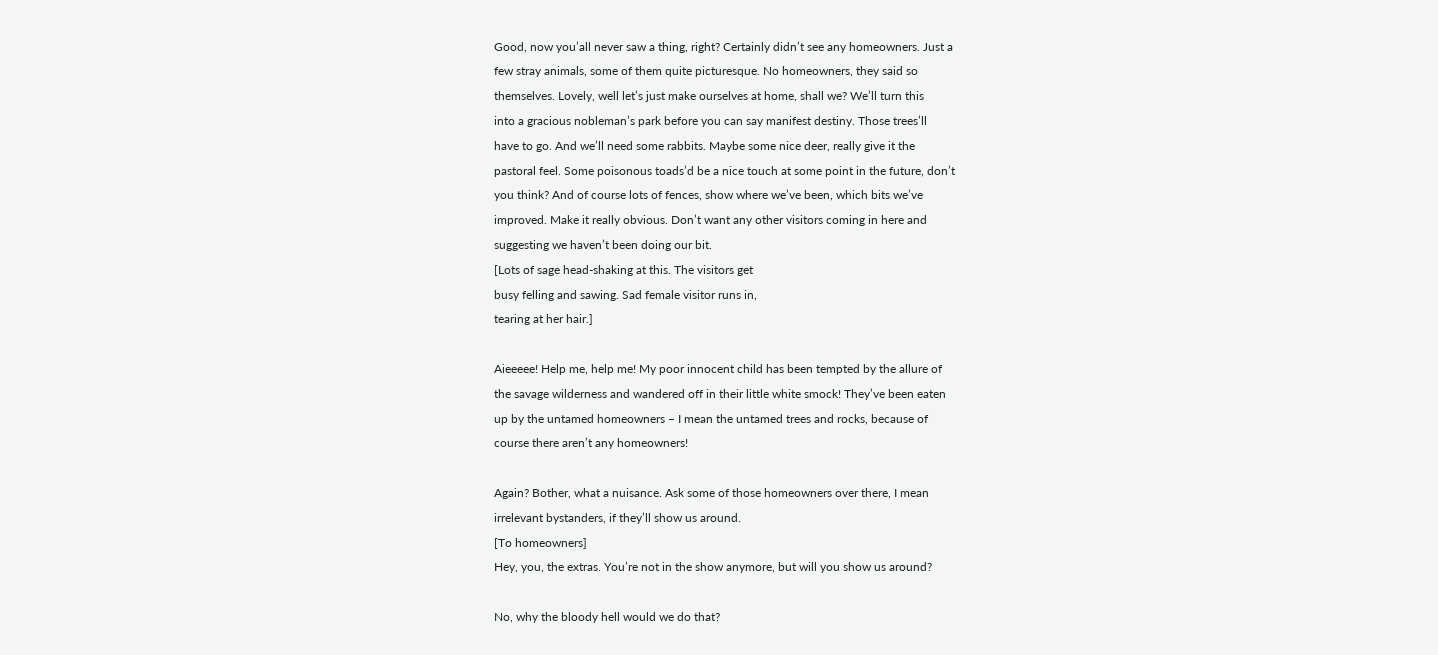Good, now you’all never saw a thing, right? Certainly didn’t see any homeowners. Just a
few stray animals, some of them quite picturesque. No homeowners, they said so
themselves. Lovely, well let’s just make ourselves at home, shall we? We’ll turn this
into a gracious nobleman’s park before you can say manifest destiny. Those trees’ll
have to go. And we’ll need some rabbits. Maybe some nice deer, really give it the
pastoral feel. Some poisonous toads’d be a nice touch at some point in the future, don’t
you think? And of course lots of fences, show where we’ve been, which bits we’ve
improved. Make it really obvious. Don’t want any other visitors coming in here and
suggesting we haven’t been doing our bit.
[Lots of sage head-shaking at this. The visitors get
busy felling and sawing. Sad female visitor runs in,
tearing at her hair.]

Aieeeee! Help me, help me! My poor innocent child has been tempted by the allure of
the savage wilderness and wandered off in their little white smock! They’ve been eaten
up by the untamed homeowners – I mean the untamed trees and rocks, because of
course there aren’t any homeowners!

Again? Bother, what a nuisance. Ask some of those homeowners over there, I mean
irrelevant bystanders, if they’ll show us around.
[To homeowners]
Hey, you, the extras. You’re not in the show anymore, but will you show us around?

No, why the bloody hell would we do that?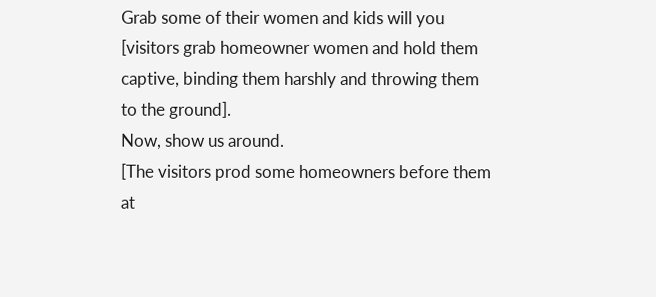Grab some of their women and kids will you
[visitors grab homeowner women and hold them
captive, binding them harshly and throwing them
to the ground].
Now, show us around.
[The visitors prod some homeowners before them
at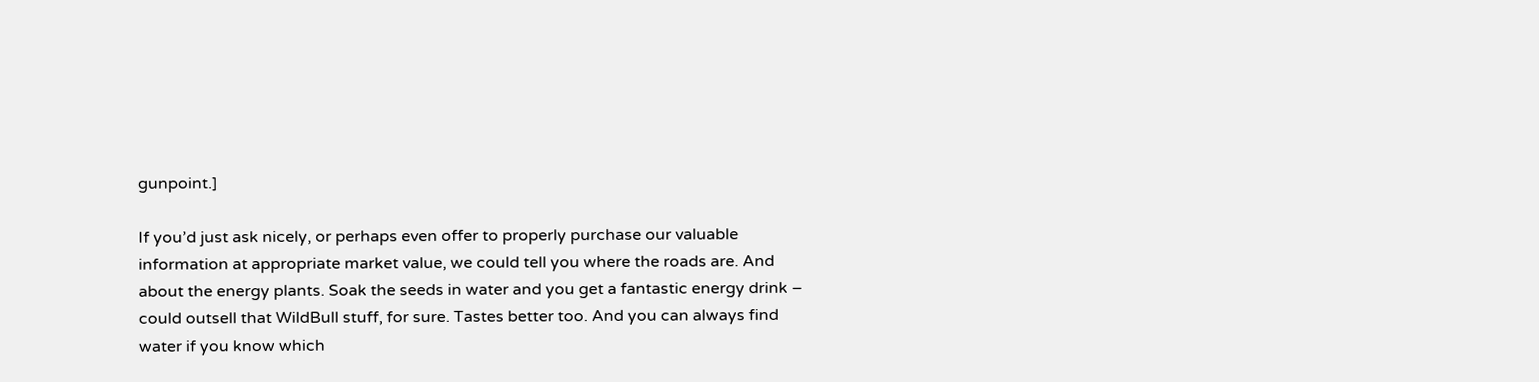gunpoint.]

If you’d just ask nicely, or perhaps even offer to properly purchase our valuable
information at appropriate market value, we could tell you where the roads are. And
about the energy plants. Soak the seeds in water and you get a fantastic energy drink –
could outsell that WildBull stuff, for sure. Tastes better too. And you can always find
water if you know which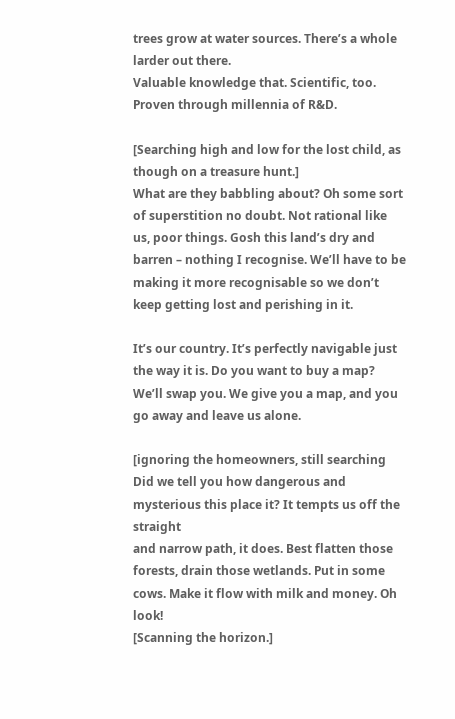trees grow at water sources. There’s a whole larder out there.
Valuable knowledge that. Scientific, too. Proven through millennia of R&D.

[Searching high and low for the lost child, as
though on a treasure hunt.]
What are they babbling about? Oh some sort of superstition no doubt. Not rational like
us, poor things. Gosh this land’s dry and barren – nothing I recognise. We’ll have to be
making it more recognisable so we don’t keep getting lost and perishing in it.

It’s our country. It’s perfectly navigable just the way it is. Do you want to buy a map?
We’ll swap you. We give you a map, and you go away and leave us alone.

[ignoring the homeowners, still searching
Did we tell you how dangerous and mysterious this place it? It tempts us off the straight
and narrow path, it does. Best flatten those forests, drain those wetlands. Put in some
cows. Make it flow with milk and money. Oh look!
[Scanning the horizon.]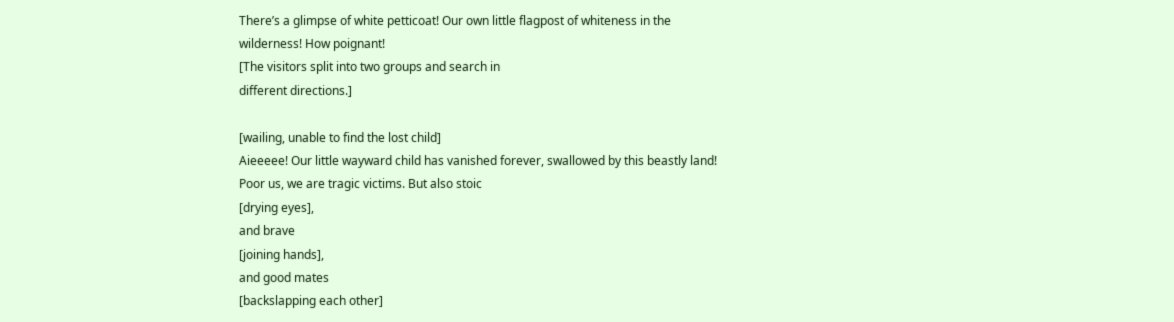There’s a glimpse of white petticoat! Our own little flagpost of whiteness in the
wilderness! How poignant!
[The visitors split into two groups and search in
different directions.]

[wailing, unable to find the lost child]
Aieeeee! Our little wayward child has vanished forever, swallowed by this beastly land!
Poor us, we are tragic victims. But also stoic
[drying eyes],
and brave
[joining hands],
and good mates
[backslapping each other]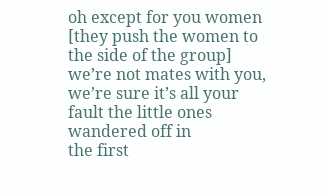oh except for you women
[they push the women to the side of the group]
we’re not mates with you, we’re sure it’s all your fault the little ones wandered off in
the first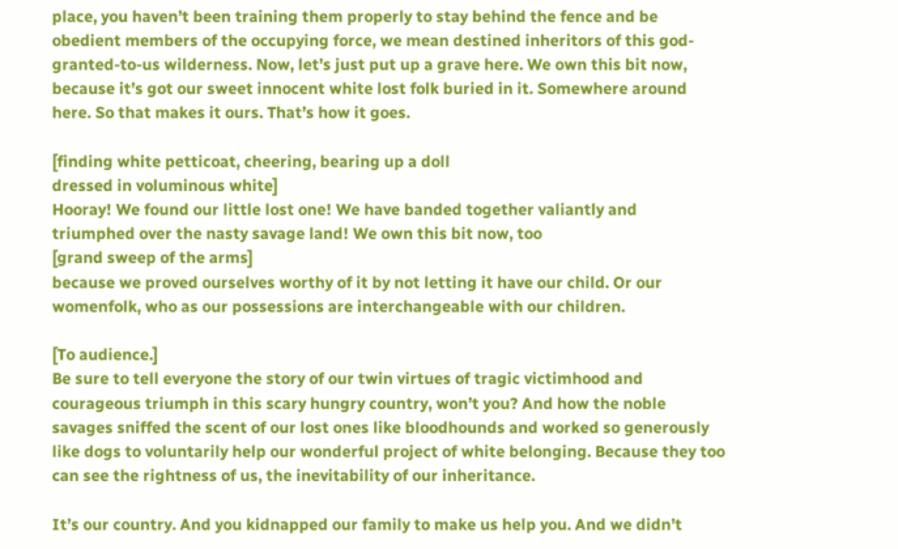place, you haven’t been training them properly to stay behind the fence and be
obedient members of the occupying force, we mean destined inheritors of this god-
granted-to-us wilderness. Now, let’s just put up a grave here. We own this bit now,
because it’s got our sweet innocent white lost folk buried in it. Somewhere around
here. So that makes it ours. That’s how it goes.

[finding white petticoat, cheering, bearing up a doll
dressed in voluminous white]
Hooray! We found our little lost one! We have banded together valiantly and
triumphed over the nasty savage land! We own this bit now, too
[grand sweep of the arms]
because we proved ourselves worthy of it by not letting it have our child. Or our
womenfolk, who as our possessions are interchangeable with our children.

[To audience.]
Be sure to tell everyone the story of our twin virtues of tragic victimhood and
courageous triumph in this scary hungry country, won’t you? And how the noble
savages sniffed the scent of our lost ones like bloodhounds and worked so generously
like dogs to voluntarily help our wonderful project of white belonging. Because they too
can see the rightness of us, the inevitability of our inheritance.

It’s our country. And you kidnapped our family to make us help you. And we didn’t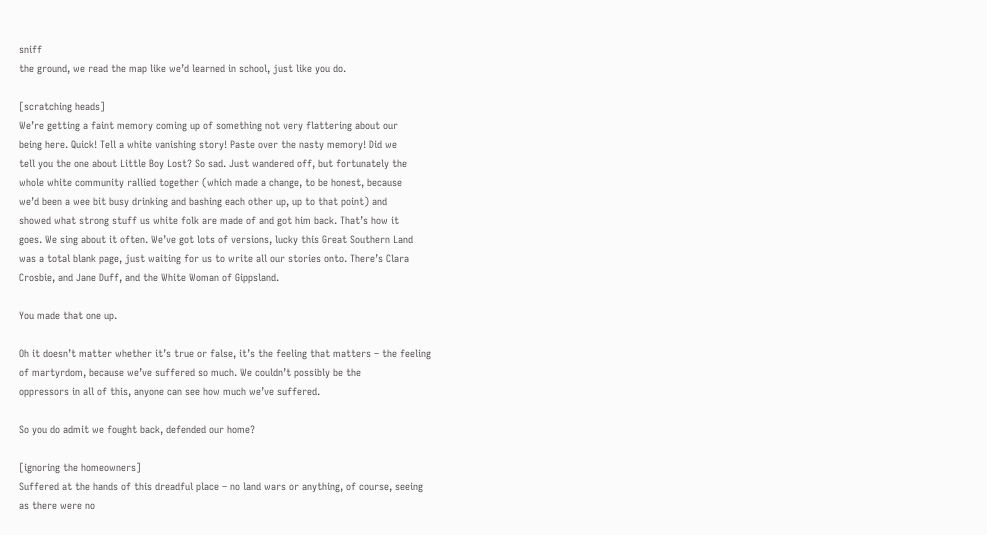sniff
the ground, we read the map like we’d learned in school, just like you do.

[scratching heads]
We’re getting a faint memory coming up of something not very flattering about our
being here. Quick! Tell a white vanishing story! Paste over the nasty memory! Did we
tell you the one about Little Boy Lost? So sad. Just wandered off, but fortunately the
whole white community rallied together (which made a change, to be honest, because
we’d been a wee bit busy drinking and bashing each other up, up to that point) and
showed what strong stuff us white folk are made of and got him back. That’s how it
goes. We sing about it often. We’ve got lots of versions, lucky this Great Southern Land
was a total blank page, just waiting for us to write all our stories onto. There’s Clara
Crosbie, and Jane Duff, and the White Woman of Gippsland.

You made that one up.

Oh it doesn’t matter whether it’s true or false, it’s the feeling that matters – the feeling
of martyrdom, because we’ve suffered so much. We couldn’t possibly be the
oppressors in all of this, anyone can see how much we’ve suffered.

So you do admit we fought back, defended our home?

[ignoring the homeowners]
Suffered at the hands of this dreadful place – no land wars or anything, of course, seeing
as there were no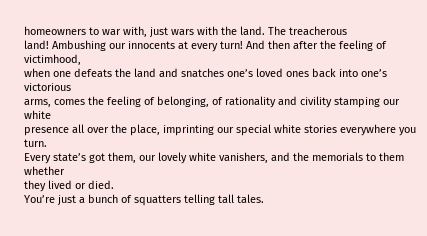homeowners to war with, just wars with the land. The treacherous
land! Ambushing our innocents at every turn! And then after the feeling of victimhood,
when one defeats the land and snatches one’s loved ones back into one’s victorious
arms, comes the feeling of belonging, of rationality and civility stamping our white
presence all over the place, imprinting our special white stories everywhere you turn.
Every state’s got them, our lovely white vanishers, and the memorials to them whether
they lived or died.
You’re just a bunch of squatters telling tall tales.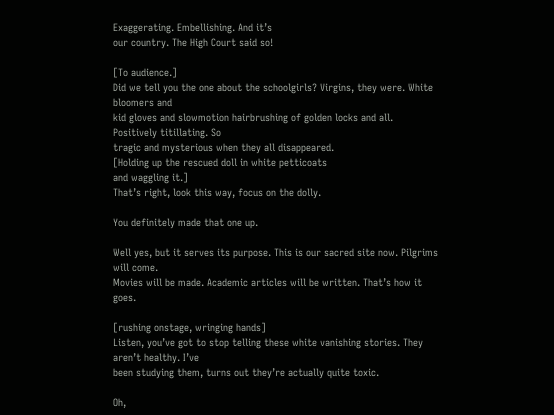Exaggerating. Embellishing. And it’s
our country. The High Court said so!

[To audience.]
Did we tell you the one about the schoolgirls? Virgins, they were. White bloomers and
kid gloves and slowmotion hairbrushing of golden locks and all. Positively titillating. So
tragic and mysterious when they all disappeared.
[Holding up the rescued doll in white petticoats
and waggling it.]
That’s right, look this way, focus on the dolly.

You definitely made that one up.

Well yes, but it serves its purpose. This is our sacred site now. Pilgrims will come.
Movies will be made. Academic articles will be written. That’s how it goes.

[rushing onstage, wringing hands]
Listen, you’ve got to stop telling these white vanishing stories. They aren’t healthy. I’ve
been studying them, turns out they’re actually quite toxic.

Oh,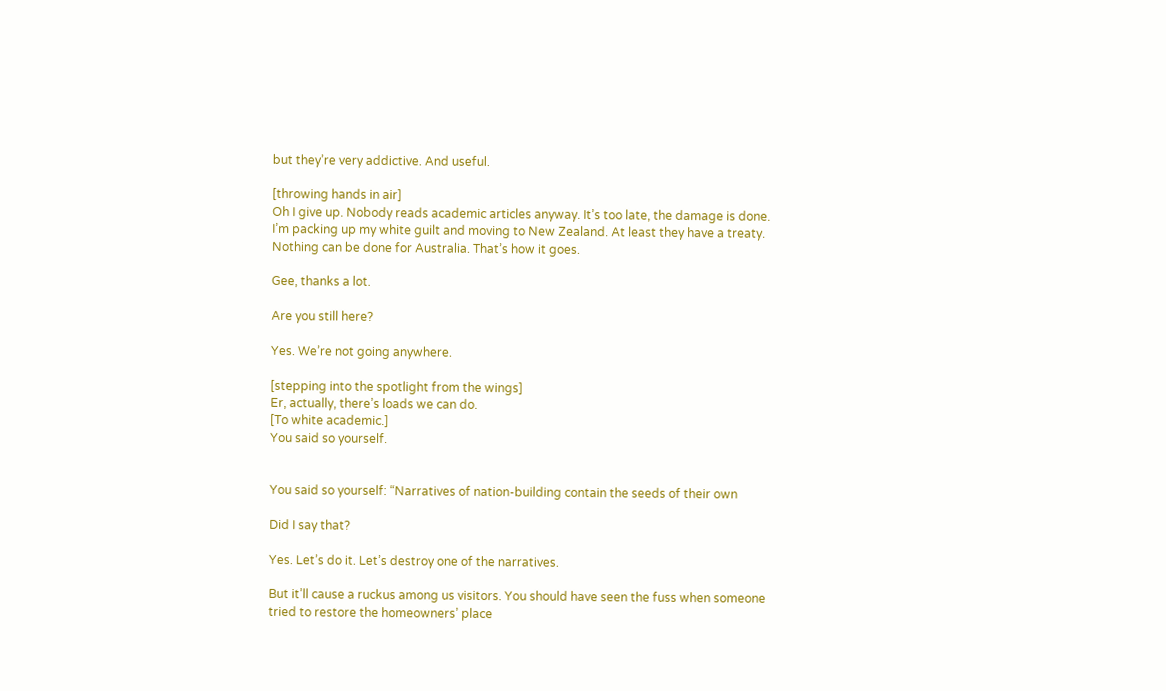but they’re very addictive. And useful.

[throwing hands in air]
Oh I give up. Nobody reads academic articles anyway. It’s too late, the damage is done.
I’m packing up my white guilt and moving to New Zealand. At least they have a treaty.
Nothing can be done for Australia. That’s how it goes.

Gee, thanks a lot.

Are you still here?

Yes. We’re not going anywhere.

[stepping into the spotlight from the wings]
Er, actually, there’s loads we can do.
[To white academic.]
You said so yourself.


You said so yourself: “Narratives of nation-building contain the seeds of their own

Did I say that?

Yes. Let’s do it. Let’s destroy one of the narratives.

But it’ll cause a ruckus among us visitors. You should have seen the fuss when someone
tried to restore the homeowners’ place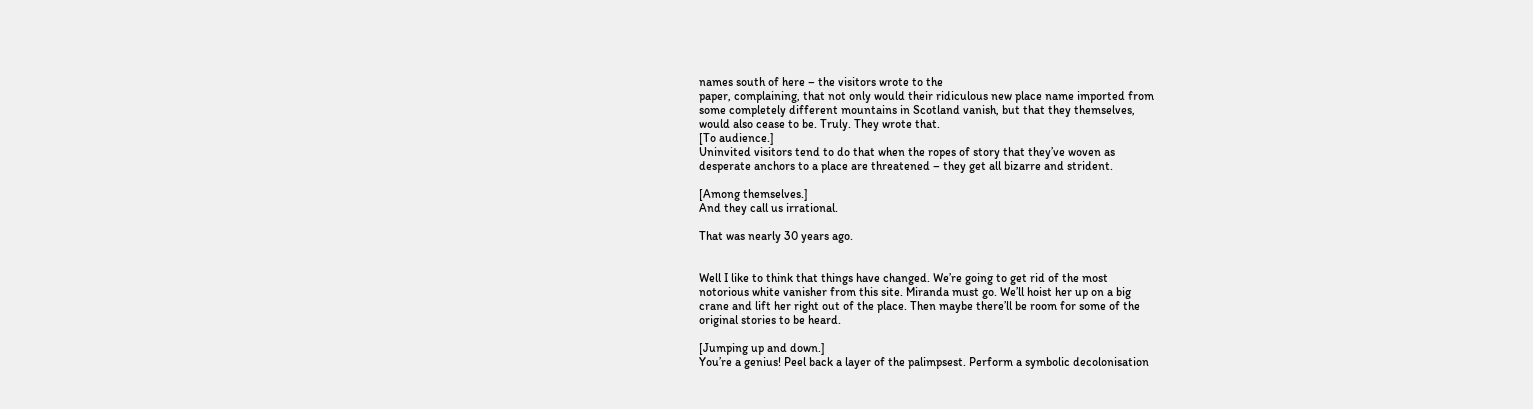names south of here – the visitors wrote to the
paper, complaining, that not only would their ridiculous new place name imported from
some completely different mountains in Scotland vanish, but that they themselves,
would also cease to be. Truly. They wrote that.
[To audience.]
Uninvited visitors tend to do that when the ropes of story that they’ve woven as
desperate anchors to a place are threatened – they get all bizarre and strident.

[Among themselves.]
And they call us irrational.

That was nearly 30 years ago.


Well I like to think that things have changed. We’re going to get rid of the most
notorious white vanisher from this site. Miranda must go. We’ll hoist her up on a big
crane and lift her right out of the place. Then maybe there’ll be room for some of the
original stories to be heard.

[Jumping up and down.]
You’re a genius! Peel back a layer of the palimpsest. Perform a symbolic decolonisation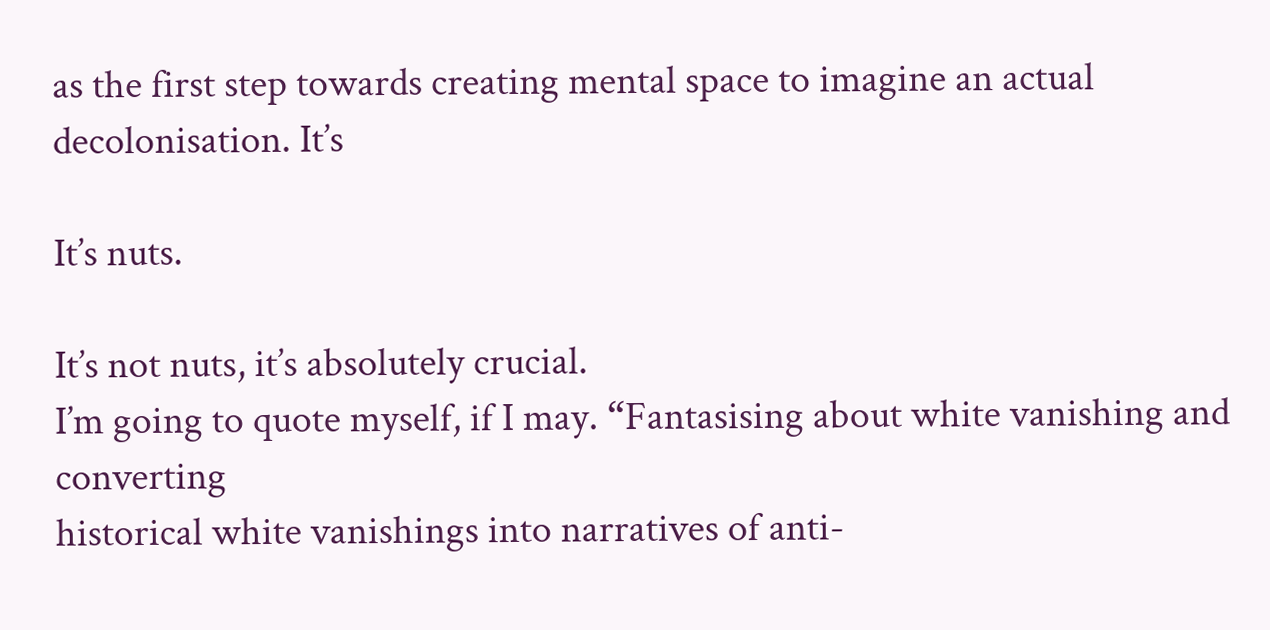as the first step towards creating mental space to imagine an actual decolonisation. It’s

It’s nuts.

It’s not nuts, it’s absolutely crucial.
I’m going to quote myself, if I may. “Fantasising about white vanishing and converting
historical white vanishings into narratives of anti-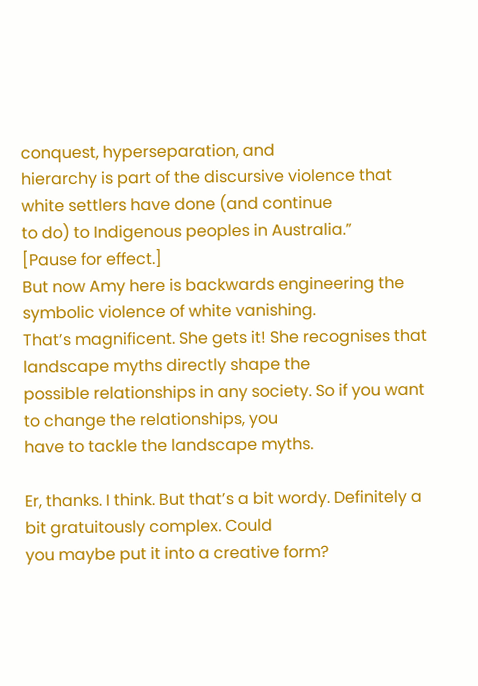conquest, hyperseparation, and
hierarchy is part of the discursive violence that white settlers have done (and continue
to do) to Indigenous peoples in Australia.”
[Pause for effect.]
But now Amy here is backwards engineering the symbolic violence of white vanishing.
That’s magnificent. She gets it! She recognises that landscape myths directly shape the
possible relationships in any society. So if you want to change the relationships, you
have to tackle the landscape myths.

Er, thanks. I think. But that’s a bit wordy. Definitely a bit gratuitously complex. Could
you maybe put it into a creative form?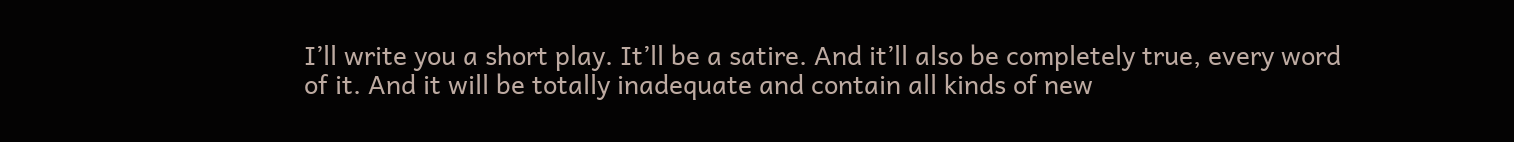I’ll write you a short play. It’ll be a satire. And it’ll also be completely true, every word
of it. And it will be totally inadequate and contain all kinds of new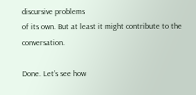discursive problems
of its own. But at least it might contribute to the conversation.

Done. Let’s see how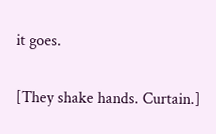it goes.

[They shake hands. Curtain.]